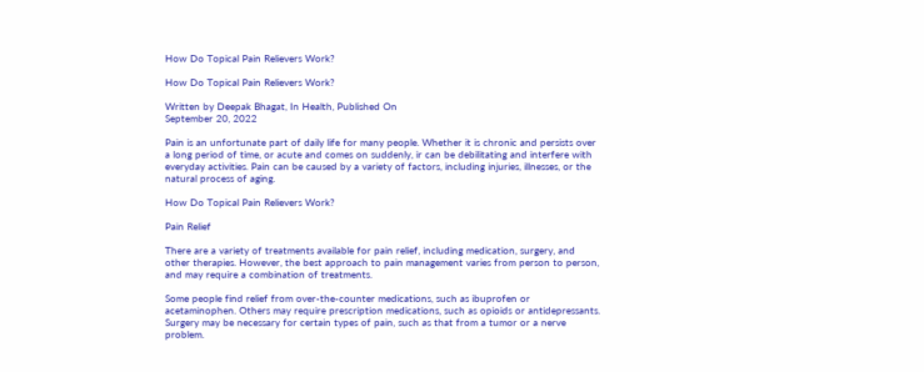How Do Topical Pain Relievers Work?

How Do Topical Pain Relievers Work?

Written by Deepak Bhagat, In Health, Published On
September 20, 2022

Pain is an unfortunate part of daily life for many people. Whether it is chronic and persists over a long period of time, or acute and comes on suddenly, ir can be debilitating and interfere with everyday activities. Pain can be caused by a variety of factors, including injuries, illnesses, or the natural process of aging.

How Do Topical Pain Relievers Work?

Pain Relief

There are a variety of treatments available for pain relief, including medication, surgery, and other therapies. However, the best approach to pain management varies from person to person, and may require a combination of treatments.

Some people find relief from over-the-counter medications, such as ibuprofen or acetaminophen. Others may require prescription medications, such as opioids or antidepressants. Surgery may be necessary for certain types of pain, such as that from a tumor or a nerve problem.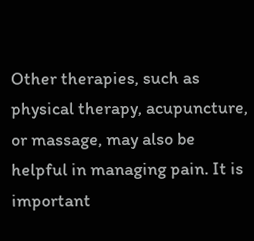Other therapies, such as physical therapy, acupuncture, or massage, may also be helpful in managing pain. It is important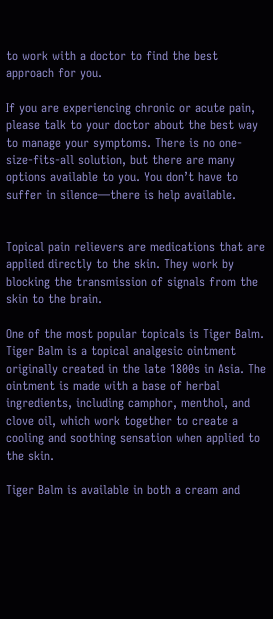to work with a doctor to find the best approach for you.

If you are experiencing chronic or acute pain, please talk to your doctor about the best way to manage your symptoms. There is no one-size-fits-all solution, but there are many options available to you. You don’t have to suffer in silence—there is help available.


Topical pain relievers are medications that are applied directly to the skin. They work by blocking the transmission of signals from the skin to the brain.

One of the most popular topicals is Tiger Balm. Tiger Balm is a topical analgesic ointment originally created in the late 1800s in Asia. The ointment is made with a base of herbal ingredients, including camphor, menthol, and clove oil, which work together to create a cooling and soothing sensation when applied to the skin.

Tiger Balm is available in both a cream and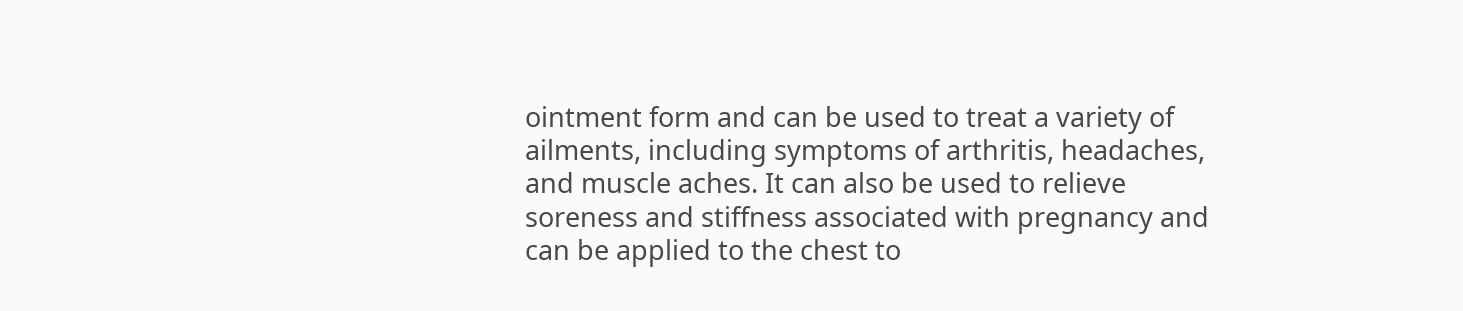ointment form and can be used to treat a variety of ailments, including symptoms of arthritis, headaches, and muscle aches. It can also be used to relieve soreness and stiffness associated with pregnancy and can be applied to the chest to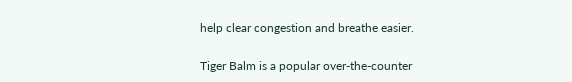help clear congestion and breathe easier.

Tiger Balm is a popular over-the-counter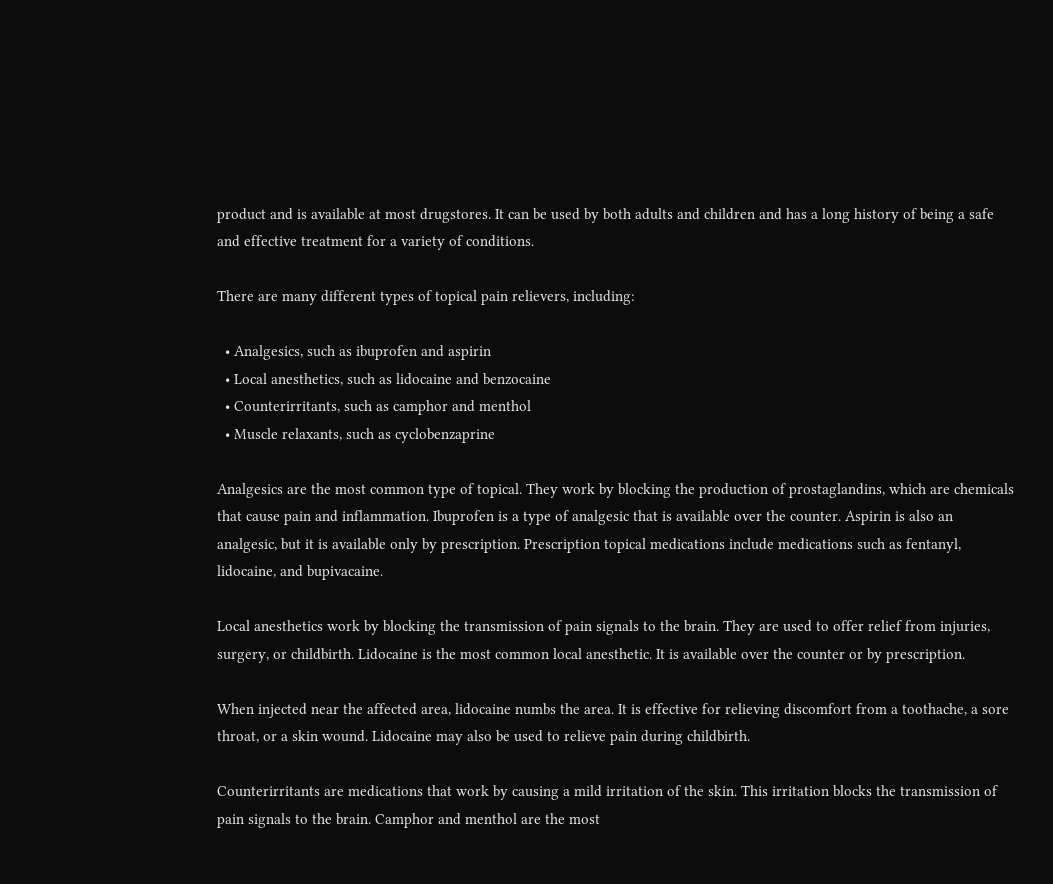product and is available at most drugstores. It can be used by both adults and children and has a long history of being a safe and effective treatment for a variety of conditions.

There are many different types of topical pain relievers, including:

  • Analgesics, such as ibuprofen and aspirin
  • Local anesthetics, such as lidocaine and benzocaine
  • Counterirritants, such as camphor and menthol
  • Muscle relaxants, such as cyclobenzaprine

Analgesics are the most common type of topical. They work by blocking the production of prostaglandins, which are chemicals that cause pain and inflammation. Ibuprofen is a type of analgesic that is available over the counter. Aspirin is also an analgesic, but it is available only by prescription. Prescription topical medications include medications such as fentanyl, lidocaine, and bupivacaine.

Local anesthetics work by blocking the transmission of pain signals to the brain. They are used to offer relief from injuries, surgery, or childbirth. Lidocaine is the most common local anesthetic. It is available over the counter or by prescription.

When injected near the affected area, lidocaine numbs the area. It is effective for relieving discomfort from a toothache, a sore throat, or a skin wound. Lidocaine may also be used to relieve pain during childbirth.

Counterirritants are medications that work by causing a mild irritation of the skin. This irritation blocks the transmission of pain signals to the brain. Camphor and menthol are the most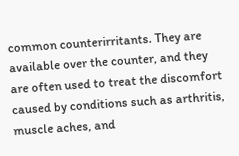common counterirritants. They are available over the counter, and they are often used to treat the discomfort caused by conditions such as arthritis, muscle aches, and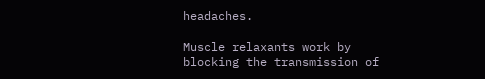headaches.

Muscle relaxants work by blocking the transmission of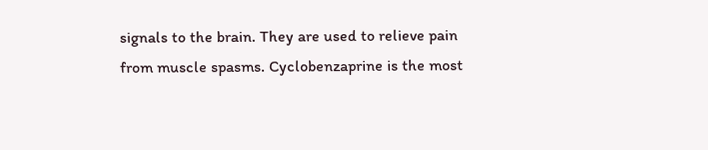signals to the brain. They are used to relieve pain from muscle spasms. Cyclobenzaprine is the most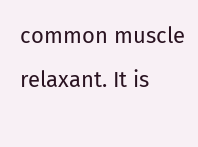common muscle relaxant. It is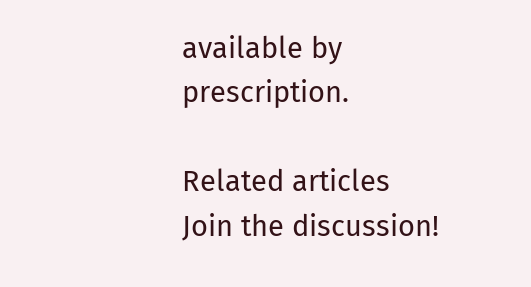available by prescription.

Related articles
Join the discussion!